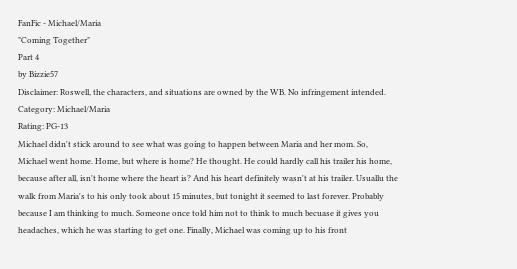FanFic - Michael/Maria
"Coming Together"
Part 4
by Bizzie57
Disclaimer: Roswell, the characters, and situations are owned by the WB. No infringement intended.
Category: Michael/Maria
Rating: PG-13
Michael didn't stick around to see what was going to happen between Maria and her mom. So, Michael went home. Home, but where is home? He thought. He could hardly call his trailer his home, because after all, isn't home where the heart is? And his heart definitely wasn't at his trailer. Usuallu the walk from Maria's to his only took about 15 minutes, but tonight it seemed to last forever. Probably because I am thinking to much. Someone once told him not to think to much becuase it gives you headaches, which he was starting to get one. Finally, Michael was coming up to his front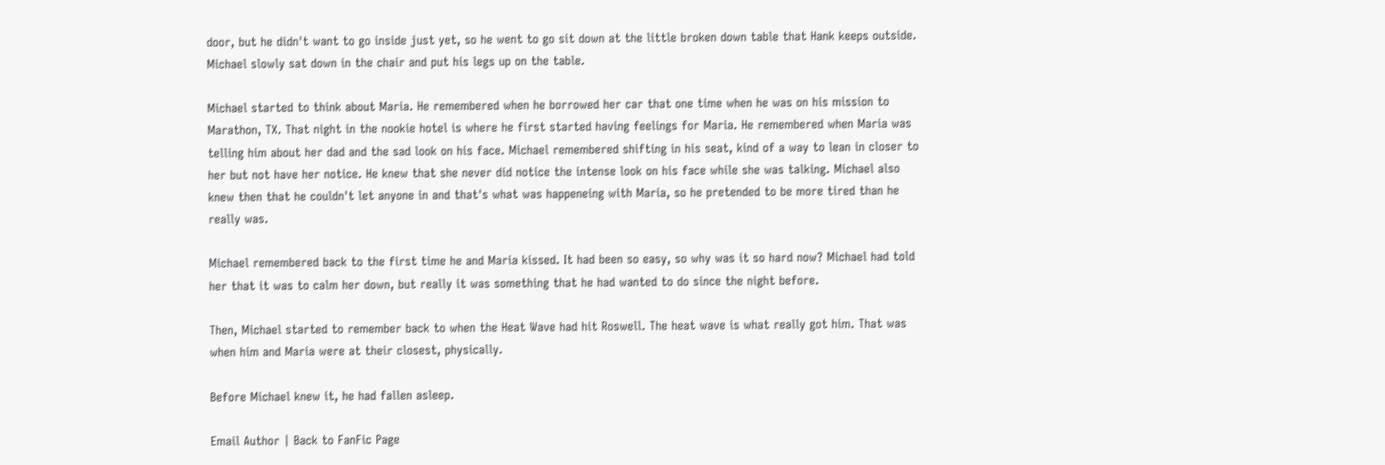door, but he didn't want to go inside just yet, so he went to go sit down at the little broken down table that Hank keeps outside. Michael slowly sat down in the chair and put his legs up on the table.

Michael started to think about Maria. He remembered when he borrowed her car that one time when he was on his mission to Marathon, TX. That night in the nookie hotel is where he first started having feelings for Maria. He remembered when Maria was telling him about her dad and the sad look on his face. Michael remembered shifting in his seat, kind of a way to lean in closer to her but not have her notice. He knew that she never did notice the intense look on his face while she was talking. Michael also knew then that he couldn't let anyone in and that's what was happeneing with Maria, so he pretended to be more tired than he really was.

Michael remembered back to the first time he and Maria kissed. It had been so easy, so why was it so hard now? Michael had told her that it was to calm her down, but really it was something that he had wanted to do since the night before.

Then, Michael started to remember back to when the Heat Wave had hit Roswell. The heat wave is what really got him. That was when him and Maria were at their closest, physically.

Before Michael knew it, he had fallen asleep.

Email Author | Back to FanFic Page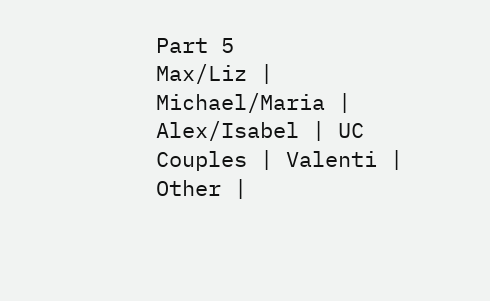Part 5
Max/Liz | Michael/Maria | Alex/Isabel | UC Couples | Valenti | Other |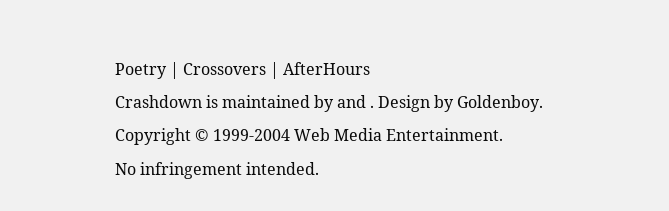Poetry | Crossovers | AfterHours
Crashdown is maintained by and . Design by Goldenboy.
Copyright © 1999-2004 Web Media Entertainment.
No infringement intended.